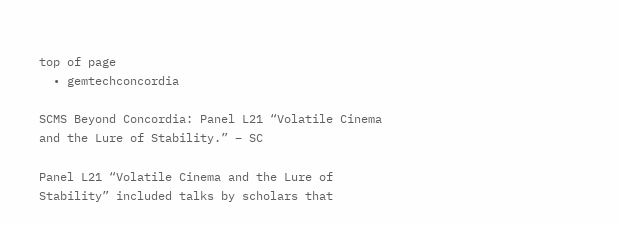top of page
  • gemtechconcordia

SCMS Beyond Concordia: Panel L21 “Volatile Cinema and the Lure of Stability.” – SC

Panel L21 “Volatile Cinema and the Lure of Stability” included talks by scholars that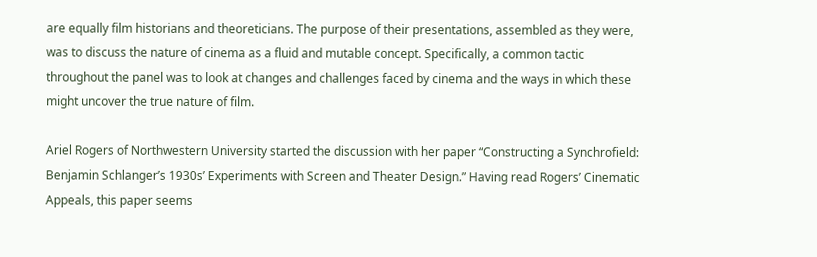are equally film historians and theoreticians. The purpose of their presentations, assembled as they were, was to discuss the nature of cinema as a fluid and mutable concept. Specifically, a common tactic throughout the panel was to look at changes and challenges faced by cinema and the ways in which these might uncover the true nature of film.

Ariel Rogers of Northwestern University started the discussion with her paper “Constructing a Synchrofield: Benjamin Schlanger’s 1930s’ Experiments with Screen and Theater Design.” Having read Rogers’ Cinematic Appeals, this paper seems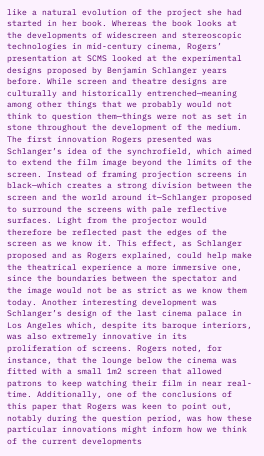like a natural evolution of the project she had started in her book. Whereas the book looks at the developments of widescreen and stereoscopic technologies in mid-century cinema, Rogers’ presentation at SCMS looked at the experimental designs proposed by Benjamin Schlanger years before. While screen and theatre designs are culturally and historically entrenched—meaning among other things that we probably would not think to question them—things were not as set in stone throughout the development of the medium. The first innovation Rogers presented was Schlanger’s idea of the synchrofield, which aimed to extend the film image beyond the limits of the screen. Instead of framing projection screens in black—which creates a strong division between the screen and the world around it—Schlanger proposed to surround the screens with pale reflective surfaces. Light from the projector would therefore be reflected past the edges of the screen as we know it. This effect, as Schlanger proposed and as Rogers explained, could help make the theatrical experience a more immersive one, since the boundaries between the spectator and the image would not be as strict as we know them today. Another interesting development was Schlanger’s design of the last cinema palace in Los Angeles which, despite its baroque interiors, was also extremely innovative in its proliferation of screens. Rogers noted, for instance, that the lounge below the cinema was fitted with a small 1m2 screen that allowed patrons to keep watching their film in near real-time. Additionally, one of the conclusions of this paper that Rogers was keen to point out, notably during the question period, was how these particular innovations might inform how we think of the current developments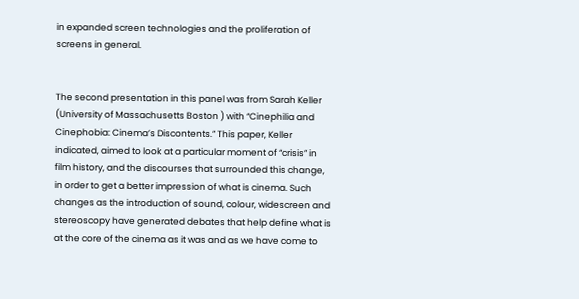in expanded screen technologies and the proliferation of screens in general.


The second presentation in this panel was from Sarah Keller (University of Massachusetts Boston ) with “Cinephilia and Cinephobia: Cinema’s Discontents.” This paper, Keller indicated, aimed to look at a particular moment of “crisis” in film history, and the discourses that surrounded this change, in order to get a better impression of what is cinema. Such changes as the introduction of sound, colour, widescreen and stereoscopy have generated debates that help define what is at the core of the cinema as it was and as we have come to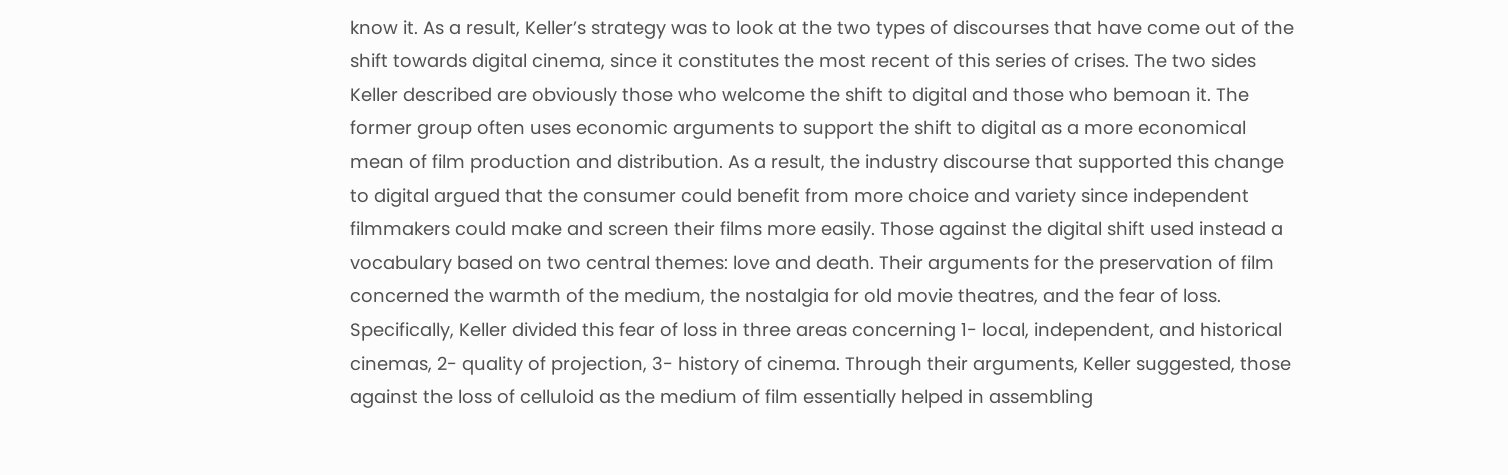know it. As a result, Keller’s strategy was to look at the two types of discourses that have come out of the shift towards digital cinema, since it constitutes the most recent of this series of crises. The two sides Keller described are obviously those who welcome the shift to digital and those who bemoan it. The former group often uses economic arguments to support the shift to digital as a more economical mean of film production and distribution. As a result, the industry discourse that supported this change to digital argued that the consumer could benefit from more choice and variety since independent filmmakers could make and screen their films more easily. Those against the digital shift used instead a vocabulary based on two central themes: love and death. Their arguments for the preservation of film concerned the warmth of the medium, the nostalgia for old movie theatres, and the fear of loss. Specifically, Keller divided this fear of loss in three areas concerning 1- local, independent, and historical cinemas, 2- quality of projection, 3- history of cinema. Through their arguments, Keller suggested, those against the loss of celluloid as the medium of film essentially helped in assembling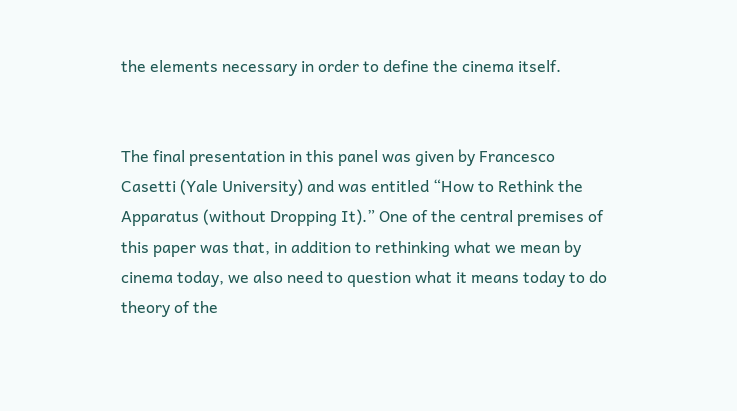the elements necessary in order to define the cinema itself.


The final presentation in this panel was given by Francesco Casetti (Yale University) and was entitled “How to Rethink the Apparatus (without Dropping It).” One of the central premises of this paper was that, in addition to rethinking what we mean by cinema today, we also need to question what it means today to do theory of the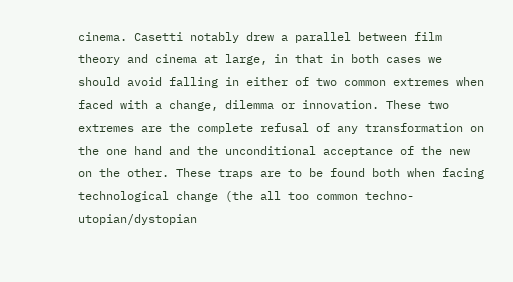cinema. Casetti notably drew a parallel between film theory and cinema at large, in that in both cases we should avoid falling in either of two common extremes when faced with a change, dilemma or innovation. These two extremes are the complete refusal of any transformation on the one hand and the unconditional acceptance of the new on the other. These traps are to be found both when facing technological change (the all too common techno-utopian/dystopian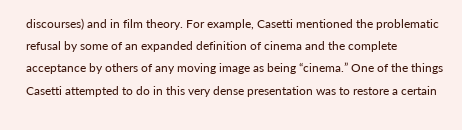discourses) and in film theory. For example, Casetti mentioned the problematic refusal by some of an expanded definition of cinema and the complete acceptance by others of any moving image as being “cinema.” One of the things Casetti attempted to do in this very dense presentation was to restore a certain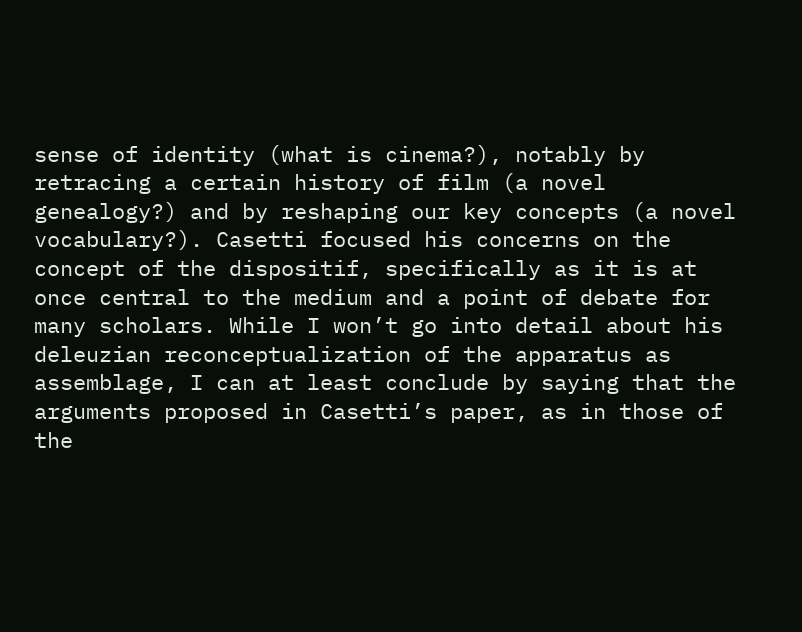sense of identity (what is cinema?), notably by retracing a certain history of film (a novel genealogy?) and by reshaping our key concepts (a novel vocabulary?). Casetti focused his concerns on the concept of the dispositif, specifically as it is at once central to the medium and a point of debate for many scholars. While I won’t go into detail about his deleuzian reconceptualization of the apparatus as assemblage, I can at least conclude by saying that the arguments proposed in Casetti’s paper, as in those of the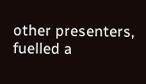other presenters, fuelled a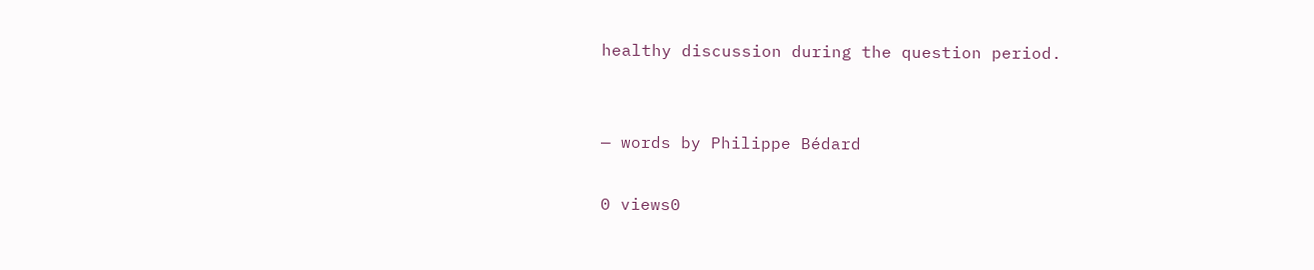healthy discussion during the question period.


— words by Philippe Bédard

0 views0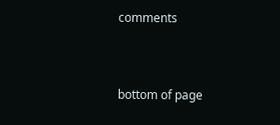comments


bottom of page